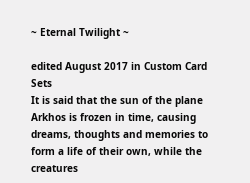~ Eternal Twilight ~

edited August 2017 in Custom Card Sets
It is said that the sun of the plane Arkhos is frozen in time, causing dreams, thoughts and memories to form a life of their own, while the creatures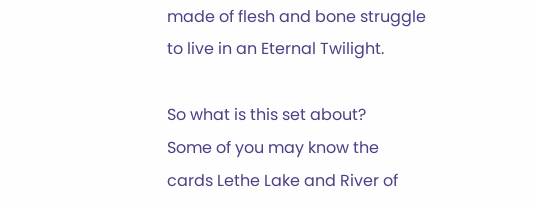made of flesh and bone struggle to live in an Eternal Twilight.

So what is this set about?
Some of you may know the cards Lethe Lake and River of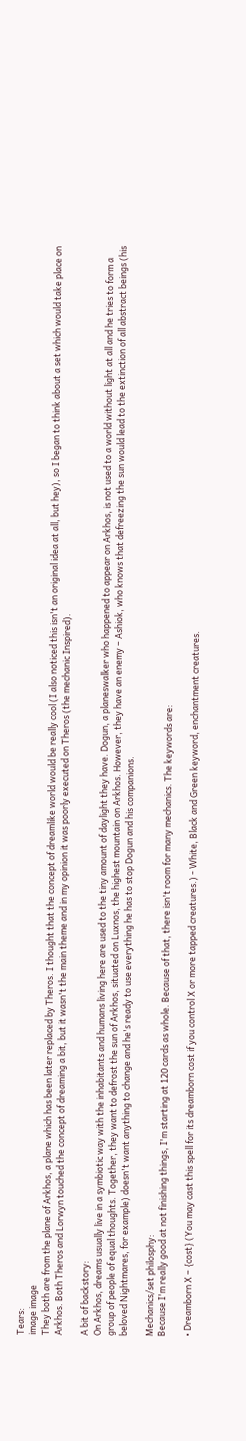Tears:
image image
They both are from the plane of Arkhos, a plane which has been later replaced by Theros. I thought that the concept of dreamlike world would be really cool (I also noticed this isn't an original idea at all, but hey), so I began to think about a set which would take place on Arkhos. Both Theros and Lorwyn touched the concept of dreaming a bit, but it wasn't the main theme and in my opinion it was poorly executed on Theros (the mechanic Inspired).

A bit of backstory:
On Arkhos, dreams usually live in a symbiotic way with the inhabitants and humans living here are used to the tiny amount of daylight they have. Dogun, a planeswalker who happened to appear on Arkhos, is not used to a world without light at all and he tries to form a group of people of equal thoughts. Together, they want to defrost the sun of Arkhos, situated on Luxnos, the highest mountain on Arkhos. However, they have an enemy – Ashiok, who knows that defreezing the sun would lead to the extinction of all abstract beings (his beloved Nightmares, for example) doesn't want anything to change and he's ready to use everything he has to stop Dogun and his companions.

Mechanics/set philosphy:
Because I'm really good at not finishing things, I'm starting at 120 cards as whole. Because of that, there isn't room for many mechanics. The keywords are:

• Dreamborn X – {cost} (You may cast this spell for its dreamborn cost if you control X or more tapped creatures.) - White, Black and Green keyword, enchantment creatures.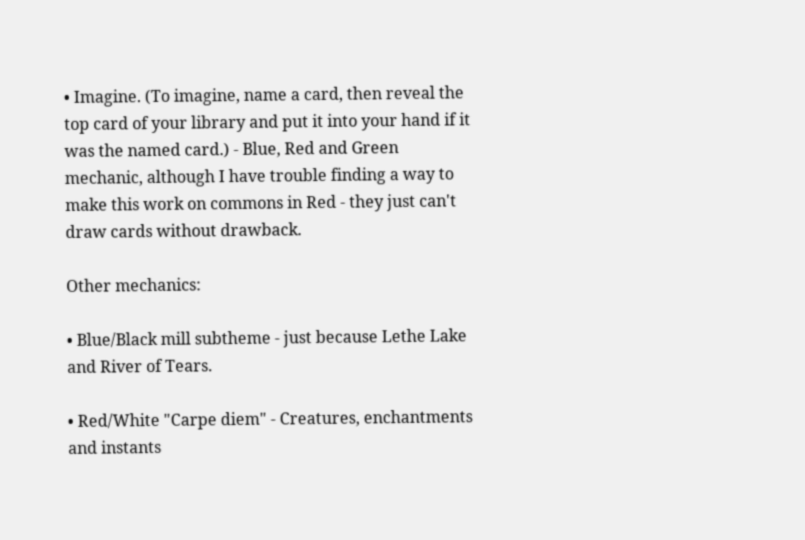• Imagine. (To imagine, name a card, then reveal the top card of your library and put it into your hand if it was the named card.) - Blue, Red and Green mechanic, although I have trouble finding a way to make this work on commons in Red - they just can't draw cards without drawback.

Other mechanics:

• Blue/Black mill subtheme - just because Lethe Lake and River of Tears.

• Red/White "Carpe diem" - Creatures, enchantments and instants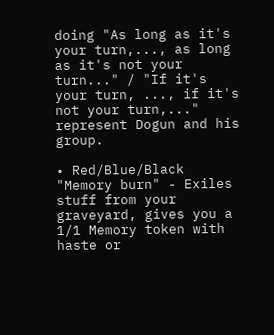doing "As long as it's your turn,..., as long as it's not your turn..." / "If it's your turn, ..., if it's not your turn,..." represent Dogun and his group.

• Red/Blue/Black "Memory burn" - Exiles stuff from your graveyard, gives you a 1/1 Memory token with haste or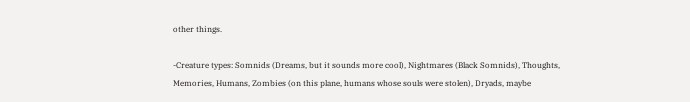other things.

-Creature types: Somnids (Dreams, but it sounds more cool), Nightmares (Black Somnids), Thoughts, Memories, Humans, Zombies (on this plane, humans whose souls were stolen), Dryads, maybe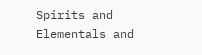Spirits and Elementals and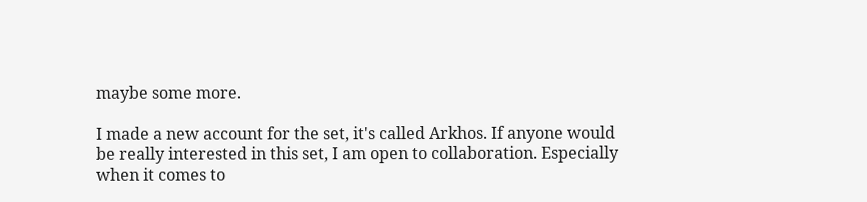maybe some more.

I made a new account for the set, it's called Arkhos. If anyone would be really interested in this set, I am open to collaboration. Especially when it comes to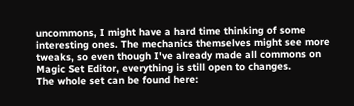uncommons, I might have a hard time thinking of some interesting ones. The mechanics themselves might see more tweaks, so even though I've already made all commons on Magic Set Editor, everything is still open to changes.
The whole set can be found here: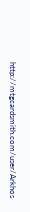http://mtgcardsmith.com/user/Arkhos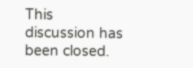This discussion has been closed.